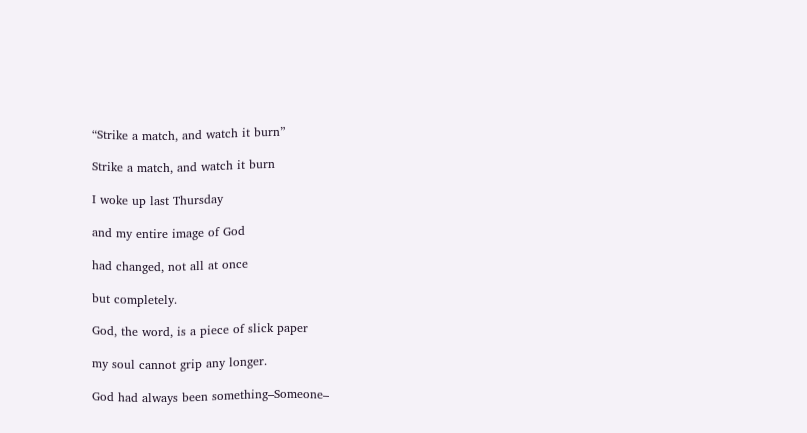“Strike a match, and watch it burn”

Strike a match, and watch it burn

I woke up last Thursday

and my entire image of God

had changed, not all at once

but completely.

God, the word, is a piece of slick paper

my soul cannot grip any longer.

God had always been something–Someone–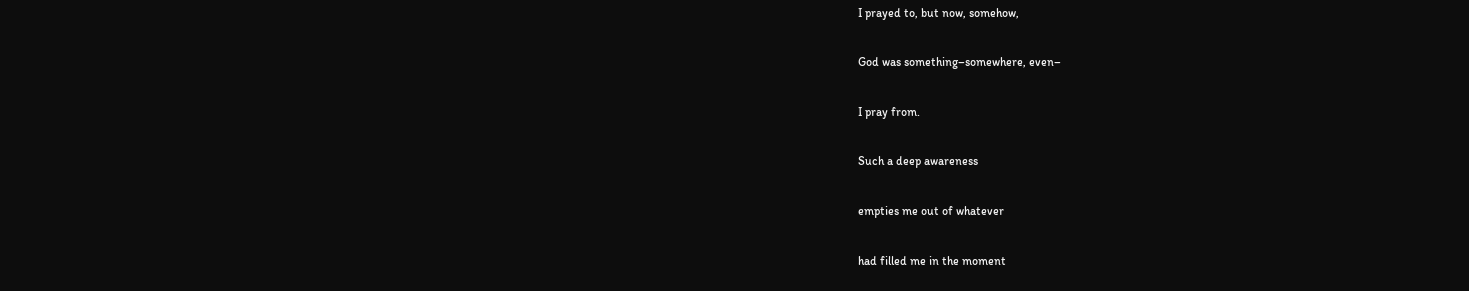I prayed to, but now, somehow,

God was something–somewhere, even–

I pray from.

Such a deep awareness

empties me out of whatever

had filled me in the moment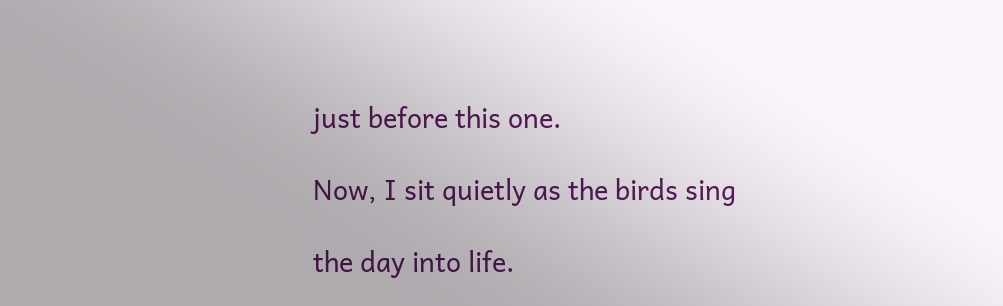just before this one.

Now, I sit quietly as the birds sing

the day into life.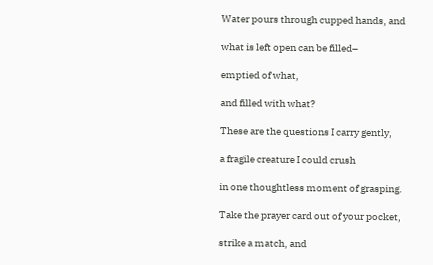Water pours through cupped hands, and

what is left open can be filled–

emptied of what,

and filled with what?

These are the questions I carry gently,

a fragile creature I could crush

in one thoughtless moment of grasping.

Take the prayer card out of your pocket,

strike a match, and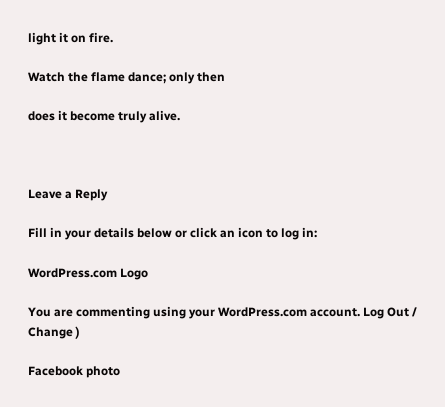light it on fire.

Watch the flame dance; only then

does it become truly alive.



Leave a Reply

Fill in your details below or click an icon to log in:

WordPress.com Logo

You are commenting using your WordPress.com account. Log Out /  Change )

Facebook photo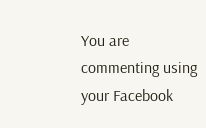You are commenting using your Facebook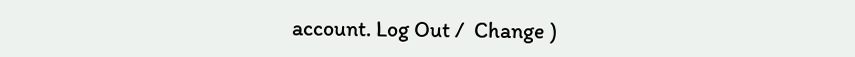account. Log Out /  Change )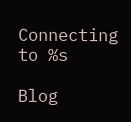Connecting to %s

Blog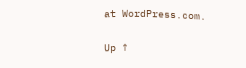at WordPress.com.

Up ↑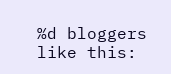%d bloggers like this: